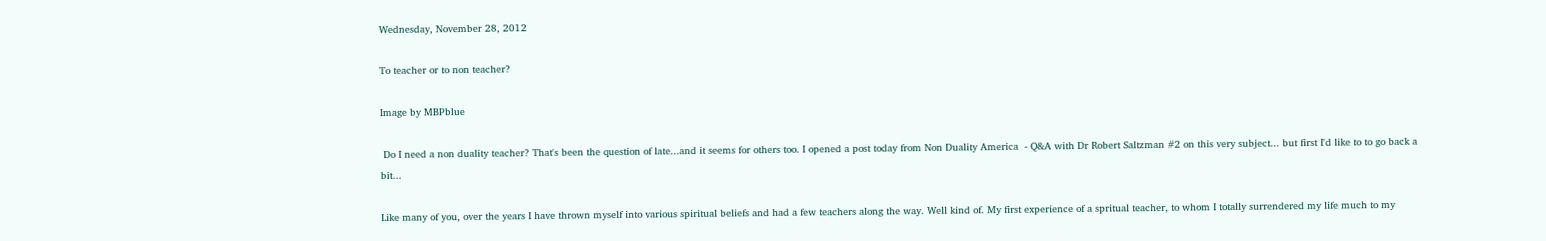Wednesday, November 28, 2012

To teacher or to non teacher?

Image by MBPblue

 Do I need a non duality teacher? That's been the question of late...and it seems for others too. I opened a post today from Non Duality America  - Q&A with Dr Robert Saltzman #2 on this very subject... but first I'd like to to go back a bit...

Like many of you, over the years I have thrown myself into various spiritual beliefs and had a few teachers along the way. Well kind of. My first experience of a spritual teacher, to whom I totally surrendered my life much to my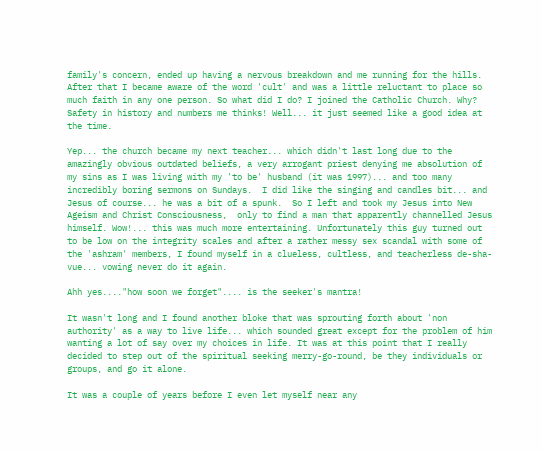family's concern, ended up having a nervous breakdown and me running for the hills. After that I became aware of the word 'cult' and was a little reluctant to place so much faith in any one person. So what did I do? I joined the Catholic Church. Why? Safety in history and numbers me thinks! Well... it just seemed like a good idea at the time.

Yep... the church became my next teacher... which didn't last long due to the amazingly obvious outdated beliefs, a very arrogant priest denying me absolution of my sins as I was living with my 'to be' husband (it was 1997)... and too many incredibly boring sermons on Sundays.  I did like the singing and candles bit... and Jesus of course... he was a bit of a spunk.  So I left and took my Jesus into New Ageism and Christ Consciousness,  only to find a man that apparently channelled Jesus himself. Wow!... this was much more entertaining. Unfortunately this guy turned out to be low on the integrity scales and after a rather messy sex scandal with some of the 'ashram' members, I found myself in a clueless, cultless, and teacherless de-sha-vue... vowing never do it again.

Ahh yes...."how soon we forget".... is the seeker's mantra!

It wasn't long and I found another bloke that was sprouting forth about 'non authority' as a way to live life... which sounded great except for the problem of him wanting a lot of say over my choices in life. It was at this point that I really decided to step out of the spiritual seeking merry-go-round, be they individuals or groups, and go it alone.

It was a couple of years before I even let myself near any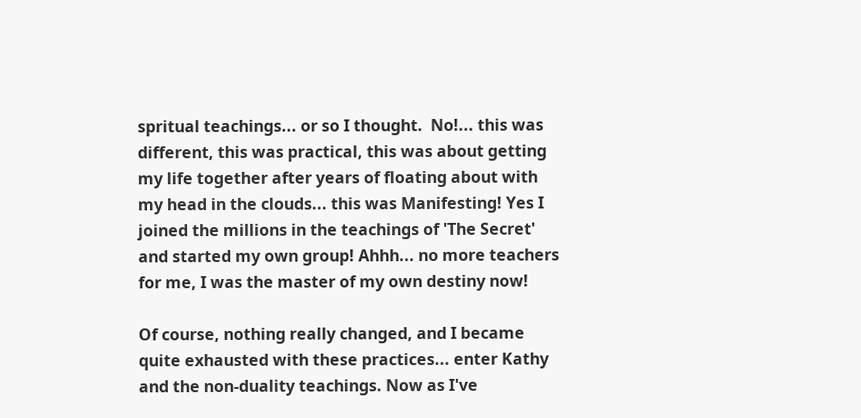spritual teachings... or so I thought.  No!... this was different, this was practical, this was about getting my life together after years of floating about with my head in the clouds... this was Manifesting! Yes I joined the millions in the teachings of 'The Secret' and started my own group! Ahhh... no more teachers for me, I was the master of my own destiny now!

Of course, nothing really changed, and I became quite exhausted with these practices... enter Kathy and the non-duality teachings. Now as I've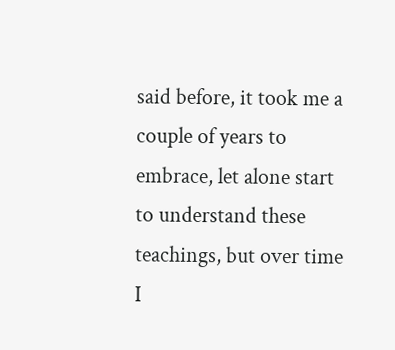said before, it took me a couple of years to embrace, let alone start to understand these teachings, but over time I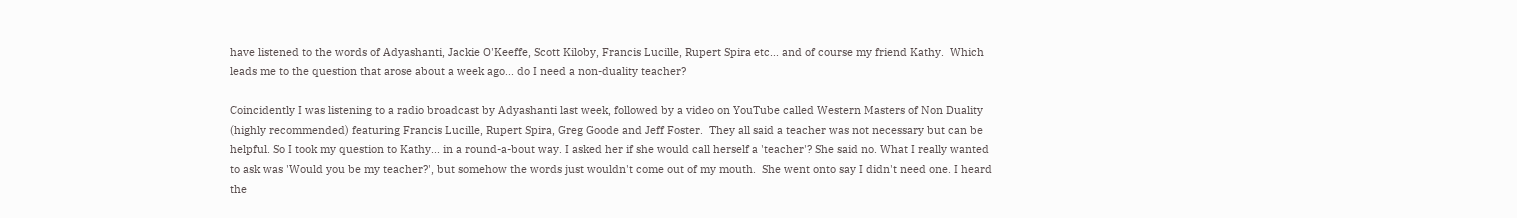have listened to the words of Adyashanti, Jackie O'Keeffe, Scott Kiloby, Francis Lucille, Rupert Spira etc... and of course my friend Kathy.  Which leads me to the question that arose about a week ago... do I need a non-duality teacher?

Coincidently I was listening to a radio broadcast by Adyashanti last week, followed by a video on YouTube called Western Masters of Non Duality (highly recommended) featuring Francis Lucille, Rupert Spira, Greg Goode and Jeff Foster.  They all said a teacher was not necessary but can be helpful. So I took my question to Kathy... in a round-a-bout way. I asked her if she would call herself a 'teacher'? She said no. What I really wanted to ask was 'Would you be my teacher?', but somehow the words just wouldn't come out of my mouth.  She went onto say I didn't need one. I heard the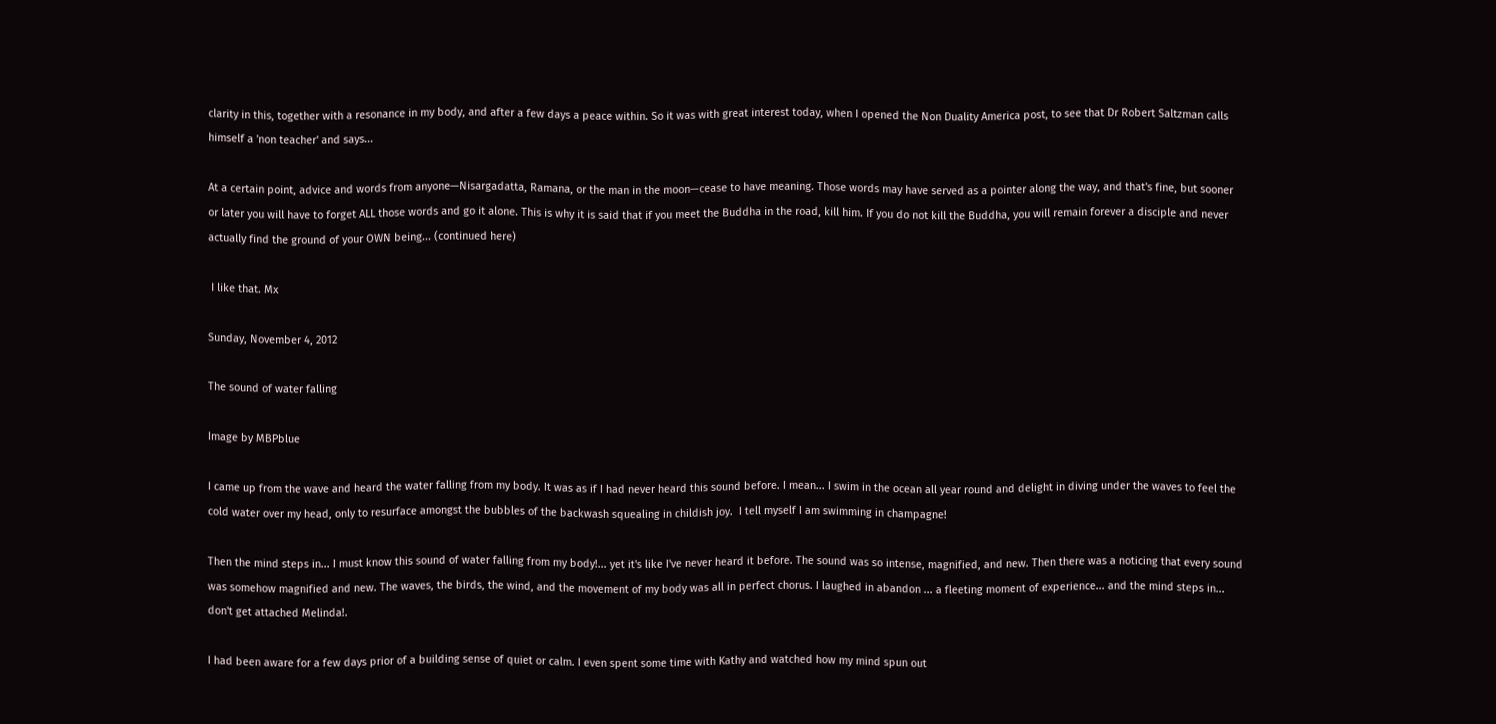clarity in this, together with a resonance in my body, and after a few days a peace within. So it was with great interest today, when I opened the Non Duality America post, to see that Dr Robert Saltzman calls himself a 'non teacher' and says...

At a certain point, advice and words from anyone—Nisargadatta, Ramana, or the man in the moon—cease to have meaning. Those words may have served as a pointer along the way, and that's fine, but sooner or later you will have to forget ALL those words and go it alone. This is why it is said that if you meet the Buddha in the road, kill him. If you do not kill the Buddha, you will remain forever a disciple and never actually find the ground of your OWN being... (continued here)

 I like that. Mx

Sunday, November 4, 2012

The sound of water falling

Image by MBPblue

I came up from the wave and heard the water falling from my body. It was as if I had never heard this sound before. I mean... I swim in the ocean all year round and delight in diving under the waves to feel the cold water over my head, only to resurface amongst the bubbles of the backwash squealing in childish joy.  I tell myself I am swimming in champagne!

Then the mind steps in... I must know this sound of water falling from my body!... yet it's like I've never heard it before. The sound was so intense, magnified, and new. Then there was a noticing that every sound was somehow magnified and new. The waves, the birds, the wind, and the movement of my body was all in perfect chorus. I laughed in abandon ... a fleeting moment of experience... and the mind steps in... don't get attached Melinda!.

I had been aware for a few days prior of a building sense of quiet or calm. I even spent some time with Kathy and watched how my mind spun out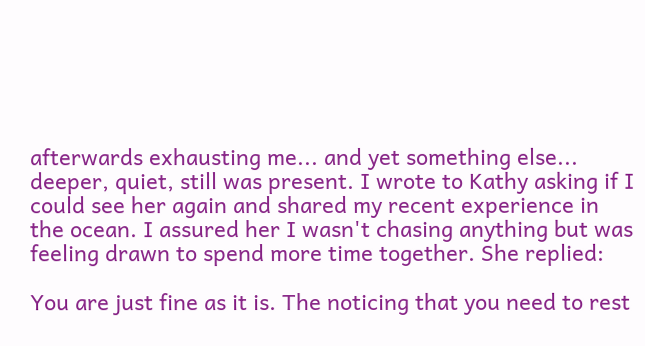afterwards exhausting me... and yet something else...  deeper, quiet, still was present. I wrote to Kathy asking if I could see her again and shared my recent experience in the ocean. I assured her I wasn't chasing anything but was feeling drawn to spend more time together. She replied:

You are just fine as it is. The noticing that you need to rest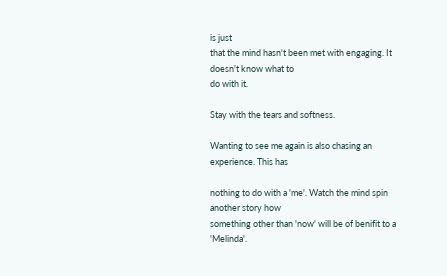is just
that the mind hasn't been met with engaging. It doesn't know what to
do with it.

Stay with the tears and softness.

Wanting to see me again is also chasing an experience. This has

nothing to do with a 'me'. Watch the mind spin another story how
something other than 'now' will be of benifit to a 'Melinda'.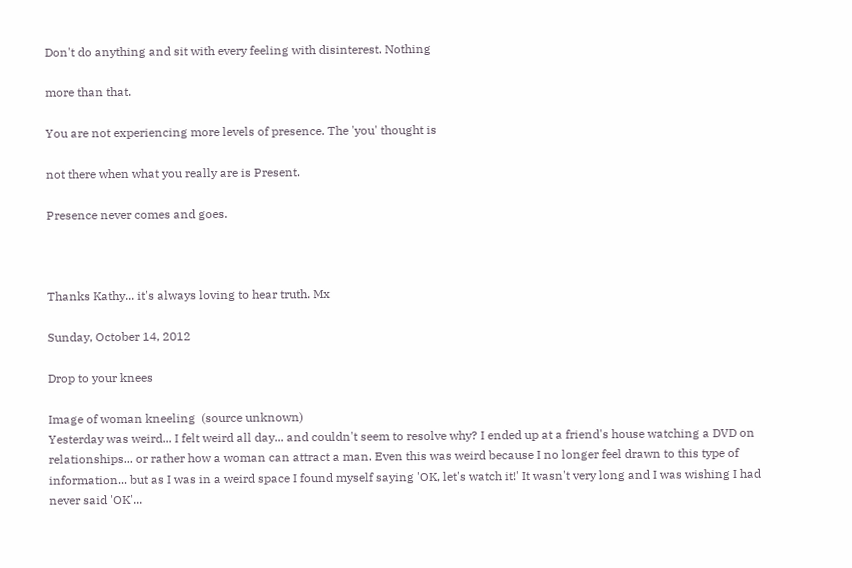Don't do anything and sit with every feeling with disinterest. Nothing

more than that.

You are not experiencing more levels of presence. The 'you' thought is

not there when what you really are is Present.

Presence never comes and goes.



Thanks Kathy... it's always loving to hear truth. Mx

Sunday, October 14, 2012

Drop to your knees

Image of woman kneeling  (source unknown)
Yesterday was weird... I felt weird all day... and couldn't seem to resolve why? I ended up at a friend's house watching a DVD on relationships... or rather how a woman can attract a man. Even this was weird because I no longer feel drawn to this type of information... but as I was in a weird space I found myself saying 'OK, let's watch it!' It wasn't very long and I was wishing I had never said 'OK'...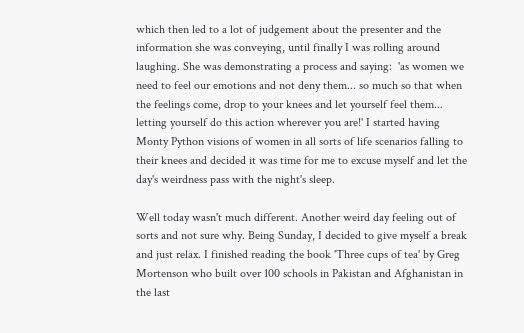which then led to a lot of judgement about the presenter and the information she was conveying, until finally I was rolling around laughing. She was demonstrating a process and saying:  'as women we need to feel our emotions and not deny them... so much so that when the feelings come, drop to your knees and let yourself feel them... letting yourself do this action wherever you are!' I started having Monty Python visions of women in all sorts of life scenarios falling to their knees and decided it was time for me to excuse myself and let the day's weirdness pass with the night's sleep.

Well today wasn't much different. Another weird day feeling out of sorts and not sure why. Being Sunday, I decided to give myself a break and just relax. I finished reading the book 'Three cups of tea' by Greg Mortenson who built over 100 schools in Pakistan and Afghanistan in the last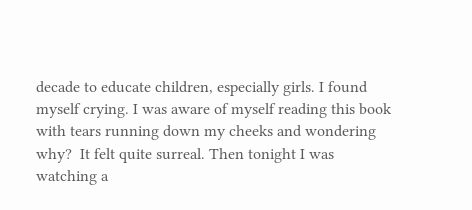decade to educate children, especially girls. I found myself crying. I was aware of myself reading this book with tears running down my cheeks and wondering why?  It felt quite surreal. Then tonight I was watching a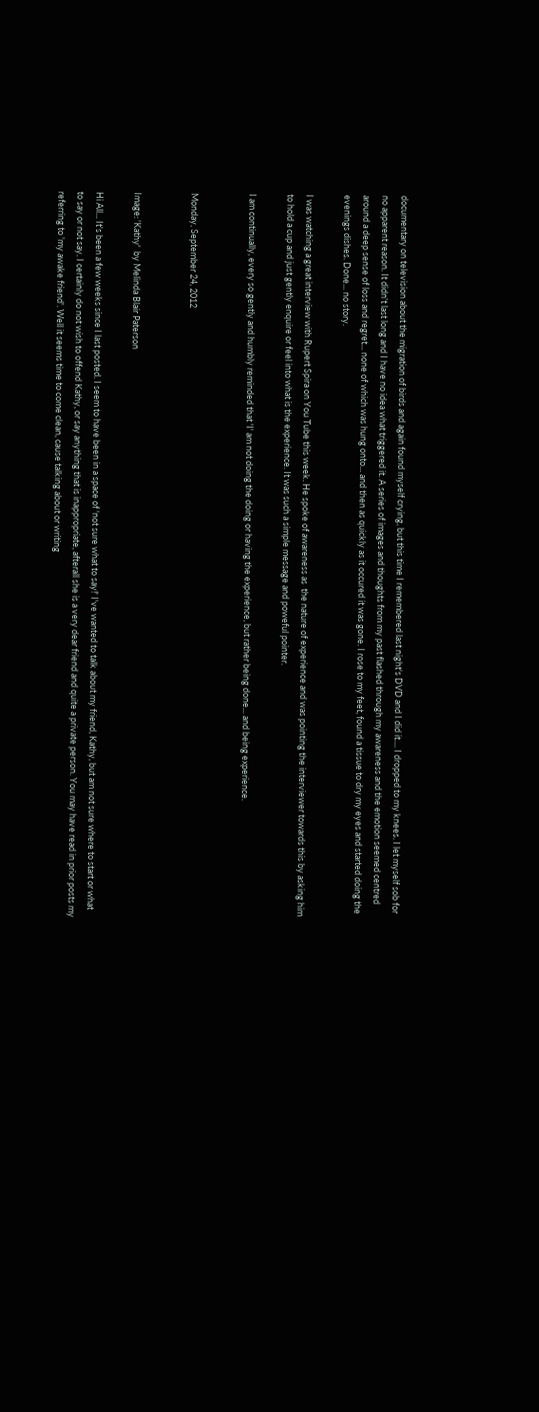documentary on television about the migration of birds and again found myself crying, but this time I remembered last night's DVD and I did it.... I dropped to my knees. I let myself sob for no apparent reason. It didn't last long and I have no idea what triggered it. A series of images and thoughts from my past flashed through my awareness and the emotion seemed centred around a deep sense of loss and regret... none of which was hung onto... and then as quickly as it occured it was gone. I rose to my feet, found a tissue to dry my eyes and started doing the evenings dishes. Done... no story.

I was watching a great interview with Rupert Spira on You Tube this week. He spoke of awareness as  the nature of experience and was pointing the interviewer towards this by asking him to hold a cup and just gently enquire or feel into what is the experience. It was such a simple message and poweful pointer.

I am continually, every so gently and humbly reminded that 'I' am not doing the doing or having the experience, but rather being done... and being experience.


Monday, September 24, 2012


Image: 'Kathy'  by Melinda Blair Paterson

Hi All... It's been a few weeks since I last posted. I seem to have been in a space of 'not sure what to say!' I've wanted to talk about my friend, Kathy, but am not sure where to start or what to say or not say. I certainly do not wish to offend Kathy, or say anything that is inappropriate, afterall she is a very dear friend and quite a private person. You may have read in prior posts my referring to 'my awake friend'. Well it seems time to come clean, cause talking about or writing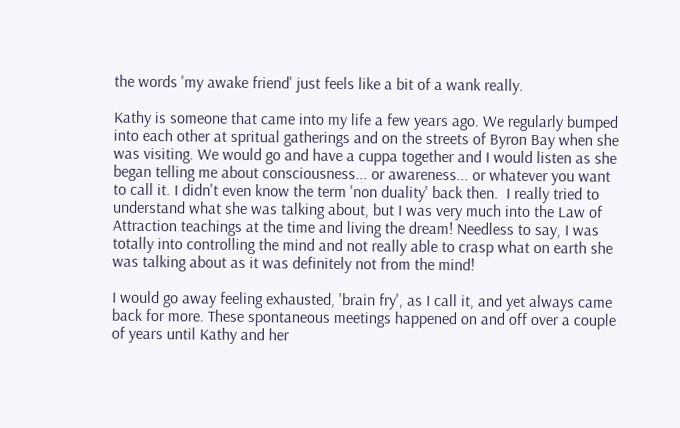the words 'my awake friend' just feels like a bit of a wank really.

Kathy is someone that came into my life a few years ago. We regularly bumped into each other at spritual gatherings and on the streets of Byron Bay when she was visiting. We would go and have a cuppa together and I would listen as she began telling me about consciousness... or awareness... or whatever you want to call it. I didn't even know the term 'non duality' back then.  I really tried to understand what she was talking about, but I was very much into the Law of Attraction teachings at the time and living the dream! Needless to say, I was totally into controlling the mind and not really able to crasp what on earth she was talking about as it was definitely not from the mind!

I would go away feeling exhausted, 'brain fry', as I call it, and yet always came back for more. These spontaneous meetings happened on and off over a couple of years until Kathy and her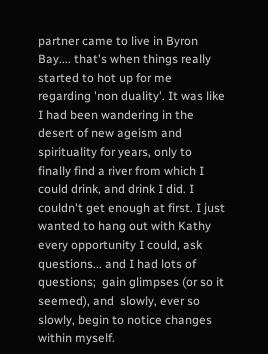partner came to live in Byron Bay.... that's when things really started to hot up for me regarding 'non duality'. It was like I had been wandering in the desert of new ageism and spirituality for years, only to finally find a river from which I could drink, and drink I did. I couldn't get enough at first. I just wanted to hang out with Kathy every opportunity I could, ask questions... and I had lots of questions;  gain glimpses (or so it seemed), and  slowly, ever so slowly, begin to notice changes within myself.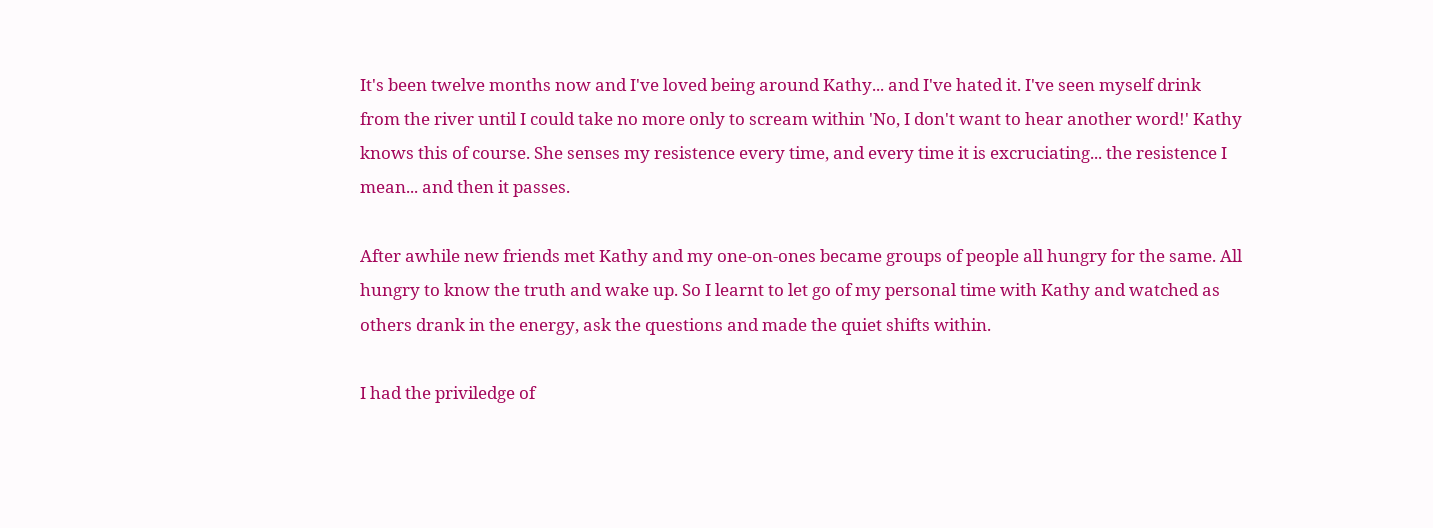It's been twelve months now and I've loved being around Kathy... and I've hated it. I've seen myself drink from the river until I could take no more only to scream within 'No, I don't want to hear another word!' Kathy knows this of course. She senses my resistence every time, and every time it is excruciating... the resistence I mean... and then it passes.

After awhile new friends met Kathy and my one-on-ones became groups of people all hungry for the same. All hungry to know the truth and wake up. So I learnt to let go of my personal time with Kathy and watched as others drank in the energy, ask the questions and made the quiet shifts within.

I had the priviledge of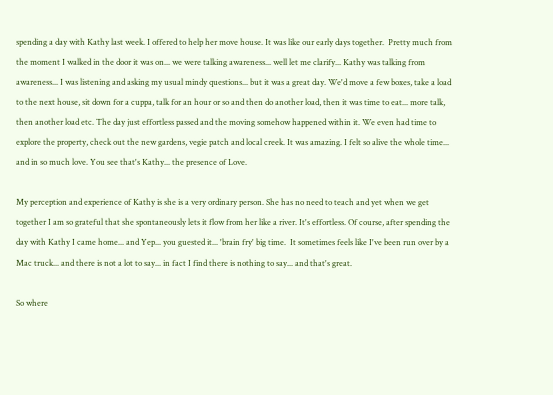spending a day with Kathy last week. I offered to help her move house. It was like our early days together.  Pretty much from the moment I walked in the door it was on... we were talking awareness... well let me clarify... Kathy was talking from awareness... I was listening and asking my usual mindy questions... but it was a great day. We'd move a few boxes, take a load to the next house, sit down for a cuppa, talk for an hour or so and then do another load, then it was time to eat... more talk, then another load etc. The day just effortless passed and the moving somehow happened within it. We even had time to explore the property, check out the new gardens, vegie patch and local creek. It was amazing. I felt so alive the whole time... and in so much love. You see that's Kathy... the presence of Love.

My perception and experience of Kathy is she is a very ordinary person. She has no need to teach and yet when we get together I am so grateful that she spontaneously lets it flow from her like a river. It's effortless. Of course, after spending the day with Kathy I came home... and Yep... you guested it... 'brain fry' big time.  It sometimes feels like I've been run over by a Mac truck... and there is not a lot to say... in fact I find there is nothing to say... and that's great.

So where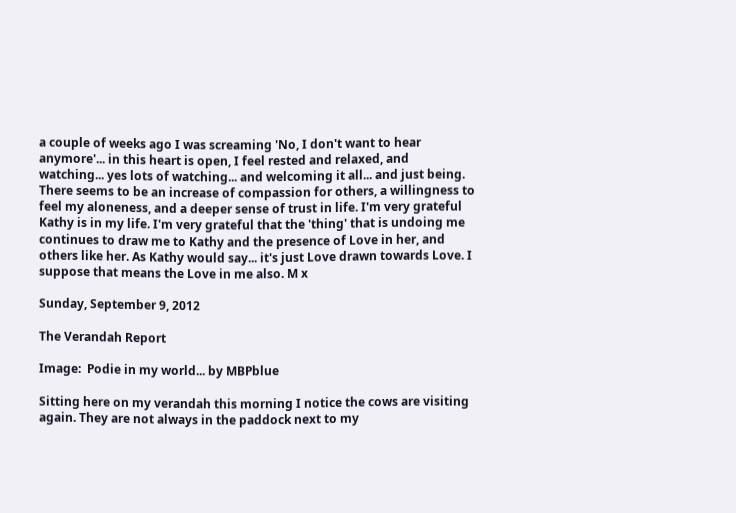a couple of weeks ago I was screaming 'No, I don't want to hear anymore'... in this heart is open, I feel rested and relaxed, and watching... yes lots of watching... and welcoming it all... and just being. There seems to be an increase of compassion for others, a willingness to feel my aloneness, and a deeper sense of trust in life. I'm very grateful Kathy is in my life. I'm very grateful that the 'thing' that is undoing me continues to draw me to Kathy and the presence of Love in her, and others like her. As Kathy would say... it's just Love drawn towards Love. I suppose that means the Love in me also. M x

Sunday, September 9, 2012

The Verandah Report

Image:  Podie in my world... by MBPblue

Sitting here on my verandah this morning I notice the cows are visiting again. They are not always in the paddock next to my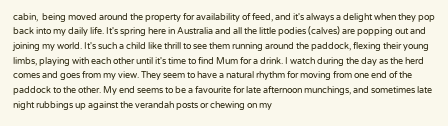cabin,  being moved around the property for availability of feed, and it's always a delight when they pop back into my daily life. It's spring here in Australia and all the little podies (calves) are popping out and joining my world. It's such a child like thrill to see them running around the paddock, flexing their young limbs, playing with each other until it's time to find Mum for a drink. I watch during the day as the herd comes and goes from my view. They seem to have a natural rhythm for moving from one end of the paddock to the other. My end seems to be a favourite for late afternoon munchings, and sometimes late night rubbings up against the verandah posts or chewing on my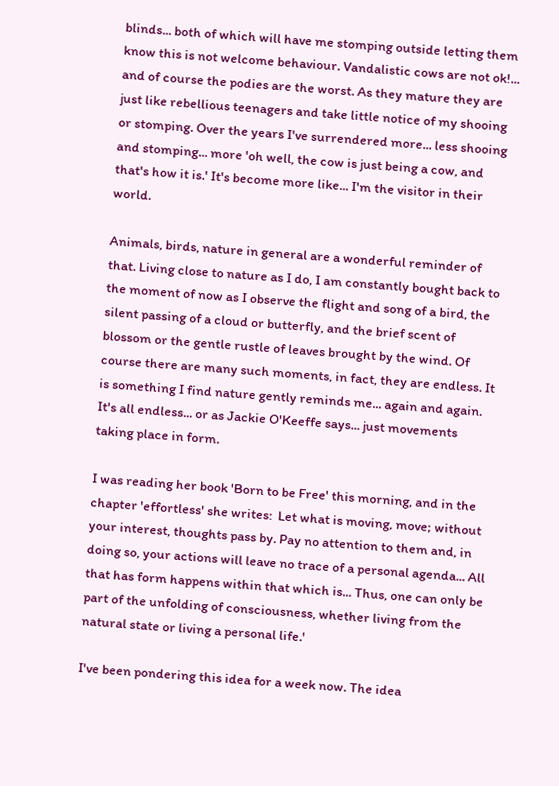blinds... both of which will have me stomping outside letting them know this is not welcome behaviour. Vandalistic cows are not ok!... and of course the podies are the worst. As they mature they are just like rebellious teenagers and take little notice of my shooing or stomping. Over the years I've surrendered more... less shooing and stomping... more 'oh well, the cow is just being a cow, and that's how it is.' It's become more like... I'm the visitor in their world.

Animals, birds, nature in general are a wonderful reminder of that. Living close to nature as I do, I am constantly bought back to the moment of now as I observe the flight and song of a bird, the silent passing of a cloud or butterfly, and the brief scent of blossom or the gentle rustle of leaves brought by the wind. Of course there are many such moments, in fact, they are endless. It is something I find nature gently reminds me... again and again. It's all endless... or as Jackie O'Keeffe says... just movements taking place in form.

I was reading her book 'Born to be Free' this morning, and in the chapter 'effortless' she writes:  Let what is moving, move; without your interest, thoughts pass by. Pay no attention to them and, in doing so, your actions will leave no trace of a personal agenda... All that has form happens within that which is... Thus, one can only be part of the unfolding of consciousness, whether living from the natural state or living a personal life.'

I've been pondering this idea for a week now. The idea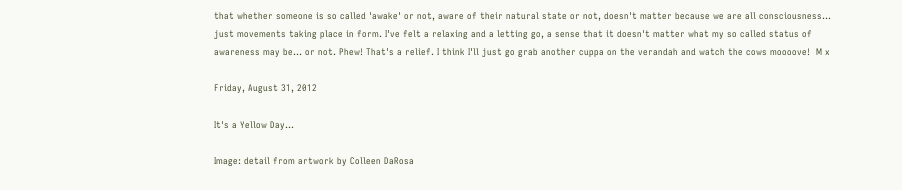that whether someone is so called 'awake' or not, aware of their natural state or not, doesn't matter because we are all consciousness... just movements taking place in form. I've felt a relaxing and a letting go, a sense that it doesn't matter what my so called status of awareness may be... or not. Phew! That's a relief. I think I'll just go grab another cuppa on the verandah and watch the cows moooove!  M x

Friday, August 31, 2012

It's a Yellow Day...

Image: detail from artwork by Colleen DaRosa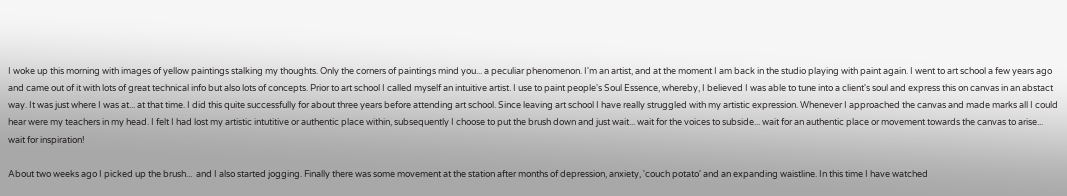I woke up this morning with images of yellow paintings stalking my thoughts. Only the corners of paintings mind you... a peculiar phenomenon. I'm an artist, and at the moment I am back in the studio playing with paint again. I went to art school a few years ago and came out of it with lots of great technical info but also lots of concepts. Prior to art school I called myself an intuitive artist. I use to paint people's Soul Essence, whereby, I believed I was able to tune into a client's soul and express this on canvas in an abstact way. It was just where I was at... at that time. I did this quite successfully for about three years before attending art school. Since leaving art school I have really struggled with my artistic expression. Whenever I approached the canvas and made marks all I could hear were my teachers in my head. I felt I had lost my artistic intutitive or authentic place within, subsequently I choose to put the brush down and just wait... wait for the voices to subside... wait for an authentic place or movement towards the canvas to arise... wait for inspiration!

About two weeks ago I picked up the brush...  and I also started jogging. Finally there was some movement at the station after months of depression, anxiety, 'couch potato' and an expanding waistline. In this time I have watched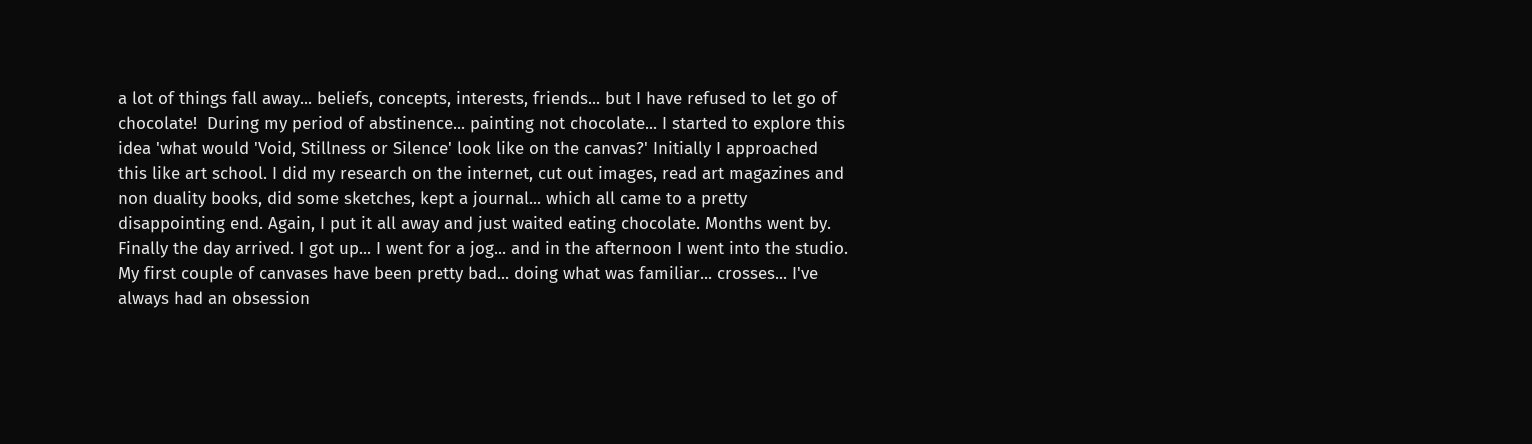a lot of things fall away... beliefs, concepts, interests, friends... but I have refused to let go of chocolate!  During my period of abstinence... painting not chocolate... I started to explore this idea 'what would 'Void, Stillness or Silence' look like on the canvas?' Initially I approached this like art school. I did my research on the internet, cut out images, read art magazines and non duality books, did some sketches, kept a journal... which all came to a pretty disappointing end. Again, I put it all away and just waited eating chocolate. Months went by. Finally the day arrived. I got up... I went for a jog... and in the afternoon I went into the studio. My first couple of canvases have been pretty bad... doing what was familiar... crosses... I've always had an obsession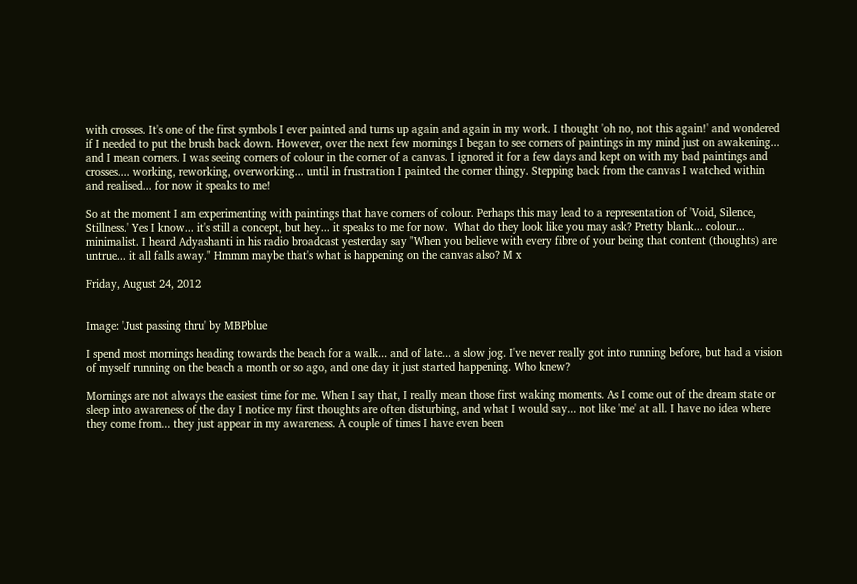with crosses. It's one of the first symbols I ever painted and turns up again and again in my work. I thought 'oh no, not this again!' and wondered if I needed to put the brush back down. However, over the next few mornings I began to see corners of paintings in my mind just on awakening... and I mean corners. I was seeing corners of colour in the corner of a canvas. I ignored it for a few days and kept on with my bad paintings and crosses.... working, reworking, overworking... until in frustration I painted the corner thingy. Stepping back from the canvas I watched within and realised... for now it speaks to me!

So at the moment I am experimenting with paintings that have corners of colour. Perhaps this may lead to a representation of 'Void, Silence, Stillness.' Yes I know... it's still a concept, but hey... it speaks to me for now.  What do they look like you may ask? Pretty blank... colour... minimalist. I heard Adyashanti in his radio broadcast yesterday say "When you believe with every fibre of your being that content (thoughts) are untrue... it all falls away." Hmmm maybe that's what is happening on the canvas also? M x

Friday, August 24, 2012


Image: 'Just passing thru' by MBPblue

I spend most mornings heading towards the beach for a walk... and of late... a slow jog. I've never really got into running before, but had a vision of myself running on the beach a month or so ago, and one day it just started happening. Who knew?

Mornings are not always the easiest time for me. When I say that, I really mean those first waking moments. As I come out of the dream state or sleep into awareness of the day I notice my first thoughts are often disturbing, and what I would say... not like 'me' at all. I have no idea where they come from... they just appear in my awareness. A couple of times I have even been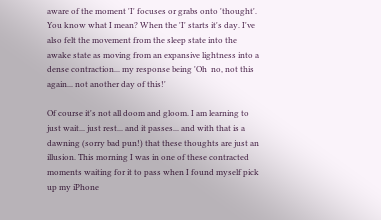aware of the moment 'I' focuses or grabs onto 'thought'. You know what I mean? When the 'I' starts it's day. I've also felt the movement from the sleep state into the awake state as moving from an expansive lightness into a dense contraction... my response being 'Oh  no, not this again... not another day of this!'

Of course it's not all doom and gloom. I am learning to just wait... just rest... and it passes... and with that is a dawning (sorry bad pun!) that these thoughts are just an illusion. This morning I was in one of these contracted moments waiting for it to pass when I found myself pick up my iPhone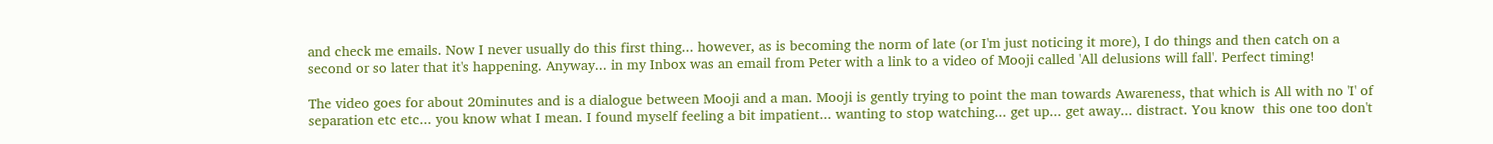and check me emails. Now I never usually do this first thing... however, as is becoming the norm of late (or I'm just noticing it more), I do things and then catch on a second or so later that it's happening. Anyway... in my Inbox was an email from Peter with a link to a video of Mooji called 'All delusions will fall'. Perfect timing!

The video goes for about 20minutes and is a dialogue between Mooji and a man. Mooji is gently trying to point the man towards Awareness, that which is All with no 'I' of separation etc etc... you know what I mean. I found myself feeling a bit impatient... wanting to stop watching... get up... get away... distract. You know  this one too don't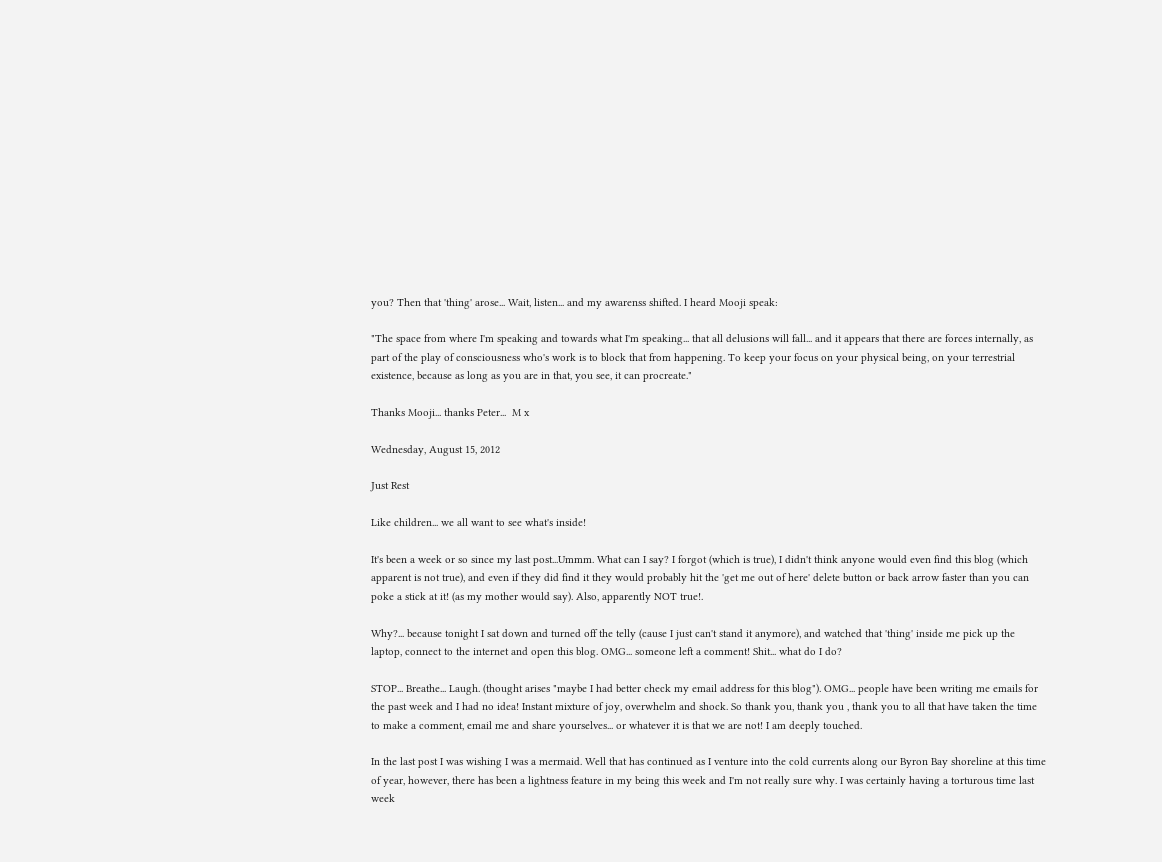you? Then that 'thing' arose... Wait, listen... and my awarenss shifted. I heard Mooji speak:

"The space from where I'm speaking and towards what I'm speaking... that all delusions will fall... and it appears that there are forces internally, as part of the play of consciousness who's work is to block that from happening. To keep your focus on your physical being, on your terrestrial existence, because as long as you are in that, you see, it can procreate."

Thanks Mooji... thanks Peter...  M x

Wednesday, August 15, 2012

Just Rest

Like children... we all want to see what's inside!

It's been a week or so since my last post...Ummm. What can I say? I forgot (which is true), I didn't think anyone would even find this blog (which apparent is not true), and even if they did find it they would probably hit the 'get me out of here' delete button or back arrow faster than you can poke a stick at it! (as my mother would say). Also, apparently NOT true!.

Why?... because tonight I sat down and turned off the telly (cause I just can't stand it anymore), and watched that 'thing' inside me pick up the laptop, connect to the internet and open this blog. OMG... someone left a comment! Shit... what do I do?

STOP... Breathe... Laugh. (thought arises "maybe I had better check my email address for this blog"). OMG... people have been writing me emails for the past week and I had no idea! Instant mixture of joy, overwhelm and shock. So thank you, thank you , thank you to all that have taken the time to make a comment, email me and share yourselves... or whatever it is that we are not! I am deeply touched.

In the last post I was wishing I was a mermaid. Well that has continued as I venture into the cold currents along our Byron Bay shoreline at this time of year, however, there has been a lightness feature in my being this week and I'm not really sure why. I was certainly having a torturous time last week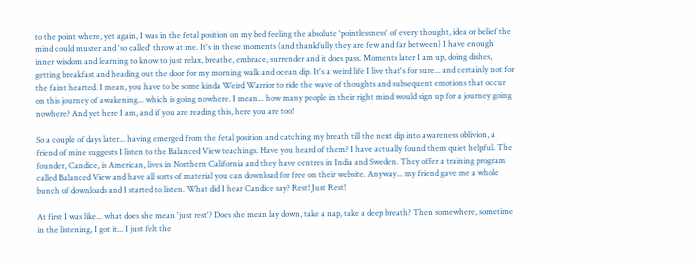to the point where, yet again, I was in the fetal position on my bed feeling the absolute 'pointlessness' of every thought, idea or belief the mind could muster and 'so called' throw at me. It's in these moments (and thankfully they are few and far between) I have enough inner wisdom and learning to know to just relax, breathe, embrace, surrender and it does pass. Moments later I am up, doing dishes, getting breakfast and heading out the door for my morning walk and ocean dip. It's a weird life I live that's for sure... and certainly not for the faint hearted. I mean, you have to be some kinda Weird Warrior to ride the wave of thoughts and subsequent emotions that occur on this journey of awakening... which is going nowhere. I mean... how many people in their right mind would sign up for a journey going nowhere? And yet here I am, and if you are reading this, here you are too!

So a couple of days later... having emerged from the fetal position and catching my breath till the next dip into awareness oblivion, a friend of mine suggests I listen to the Balanced View teachings. Have you heard of them? I have actually found them quiet helpful. The founder, Candice, is American, lives in Northern California and they have centres in India and Sweden. They offer a training program called Balanced View and have all sorts of material you can download for free on their website. Anyway... my friend gave me a whole bunch of downloads and I started to listen. What did I hear Candice say? Rest! Just Rest!

At first I was like... what does she mean 'just rest'? Does she mean lay down, take a nap, take a deep breath? Then somewhere, sometime in the listening, I got it... I just felt the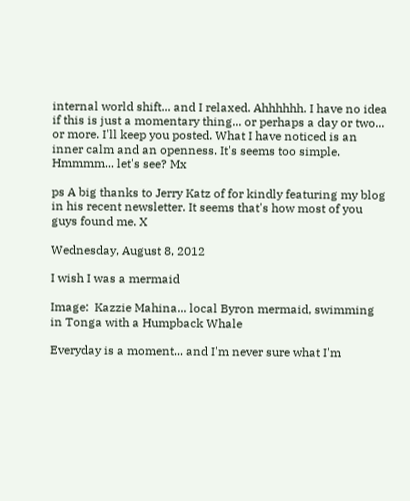internal world shift... and I relaxed. Ahhhhhh. I have no idea if this is just a momentary thing... or perhaps a day or two... or more. I'll keep you posted. What I have noticed is an inner calm and an openness. It's seems too simple. Hmmmm... let's see? Mx

ps A big thanks to Jerry Katz of for kindly featuring my blog in his recent newsletter. It seems that's how most of you guys found me. X

Wednesday, August 8, 2012

I wish I was a mermaid

Image:  Kazzie Mahina... local Byron mermaid, swimming in Tonga with a Humpback Whale

Everyday is a moment... and I'm never sure what I'm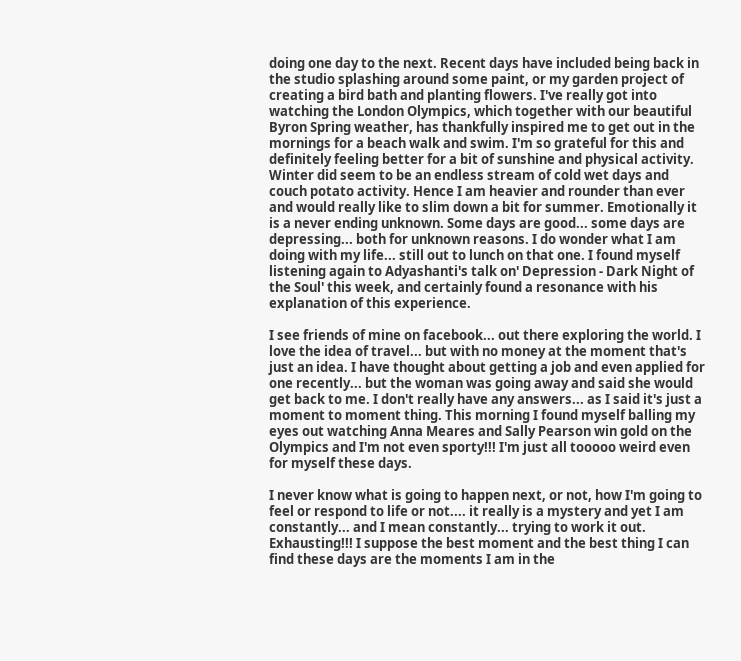doing one day to the next. Recent days have included being back in the studio splashing around some paint, or my garden project of creating a bird bath and planting flowers. I've really got into watching the London Olympics, which together with our beautiful Byron Spring weather, has thankfully inspired me to get out in the mornings for a beach walk and swim. I'm so grateful for this and definitely feeling better for a bit of sunshine and physical activity. Winter did seem to be an endless stream of cold wet days and couch potato activity. Hence I am heavier and rounder than ever and would really like to slim down a bit for summer. Emotionally it is a never ending unknown. Some days are good... some days are depressing... both for unknown reasons. I do wonder what I am doing with my life... still out to lunch on that one. I found myself listening again to Adyashanti's talk on' Depression - Dark Night of the Soul' this week, and certainly found a resonance with his explanation of this experience.

I see friends of mine on facebook... out there exploring the world. I love the idea of travel... but with no money at the moment that's just an idea. I have thought about getting a job and even applied for one recently... but the woman was going away and said she would get back to me. I don't really have any answers... as I said it's just a moment to moment thing. This morning I found myself balling my eyes out watching Anna Meares and Sally Pearson win gold on the Olympics and I'm not even sporty!!! I'm just all tooooo weird even for myself these days.

I never know what is going to happen next, or not, how I'm going to feel or respond to life or not.... it really is a mystery and yet I am constantly... and I mean constantly... trying to work it out. Exhausting!!! I suppose the best moment and the best thing I can find these days are the moments I am in the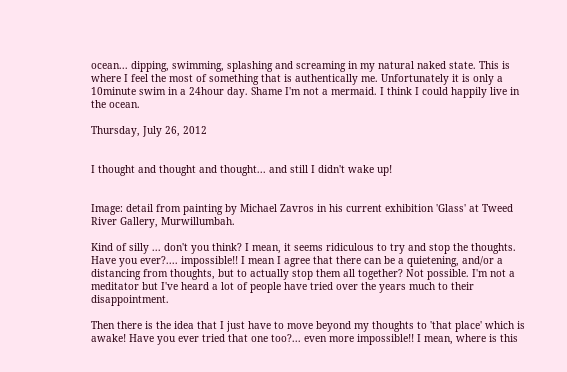ocean... dipping, swimming, splashing and screaming in my natural naked state. This is where I feel the most of something that is authentically me. Unfortunately it is only a 10minute swim in a 24hour day. Shame I'm not a mermaid. I think I could happily live in the ocean.

Thursday, July 26, 2012


I thought and thought and thought... and still I didn't wake up!


Image: detail from painting by Michael Zavros in his current exhibition 'Glass' at Tweed River Gallery, Murwillumbah.

Kind of silly ... don't you think? I mean, it seems ridiculous to try and stop the thoughts. Have you ever?.... impossible!! I mean I agree that there can be a quietening, and/or a distancing from thoughts, but to actually stop them all together? Not possible. I'm not a meditator but I've heard a lot of people have tried over the years much to their disappointment.

Then there is the idea that I just have to move beyond my thoughts to 'that place' which is awake! Have you ever tried that one too?... even more impossible!! I mean, where is this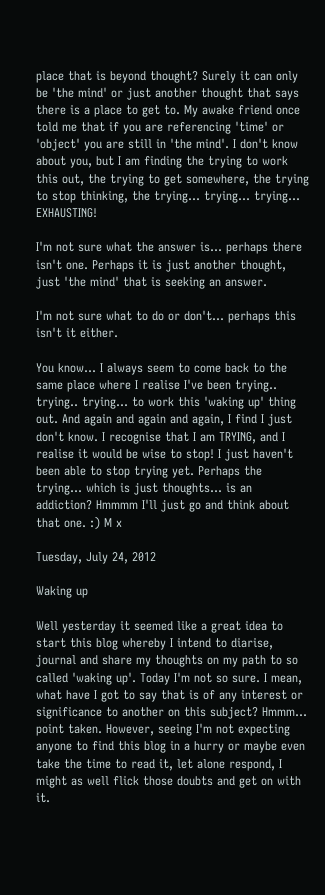place that is beyond thought? Surely it can only be 'the mind' or just another thought that says there is a place to get to. My awake friend once told me that if you are referencing 'time' or 'object' you are still in 'the mind'. I don't know about you, but I am finding the trying to work this out, the trying to get somewhere, the trying to stop thinking, the trying... trying... trying... EXHAUSTING!

I'm not sure what the answer is... perhaps there isn't one. Perhaps it is just another thought, just 'the mind' that is seeking an answer.

I'm not sure what to do or don't... perhaps this isn't it either.

You know... I always seem to come back to the same place where I realise I've been trying.. trying.. trying... to work this 'waking up' thing out. And again and again and again, I find I just don't know. I recognise that I am TRYING, and I realise it would be wise to stop! I just haven't been able to stop trying yet. Perhaps the trying... which is just thoughts... is an addiction? Hmmmm I'll just go and think about that one. :) M x

Tuesday, July 24, 2012

Waking up

Well yesterday it seemed like a great idea to start this blog whereby I intend to diarise, journal and share my thoughts on my path to so called 'waking up'. Today I'm not so sure. I mean, what have I got to say that is of any interest or significance to another on this subject? Hmmm... point taken. However, seeing I'm not expecting anyone to find this blog in a hurry or maybe even take the time to read it, let alone respond, I might as well flick those doubts and get on with it.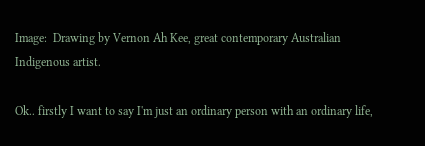Image:  Drawing by Vernon Ah Kee, great contemporary Australian Indigenous artist.

Ok.. firstly I want to say I'm just an ordinary person with an ordinary life,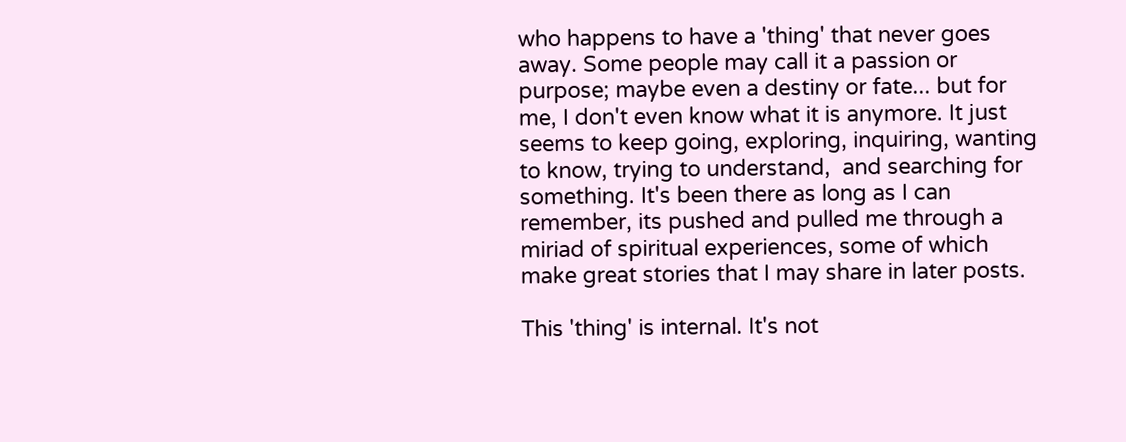who happens to have a 'thing' that never goes away. Some people may call it a passion or purpose; maybe even a destiny or fate... but for me, I don't even know what it is anymore. It just seems to keep going, exploring, inquiring, wanting to know, trying to understand,  and searching for something. It's been there as long as I can remember, its pushed and pulled me through a miriad of spiritual experiences, some of which make great stories that I may share in later posts.

This 'thing' is internal. It's not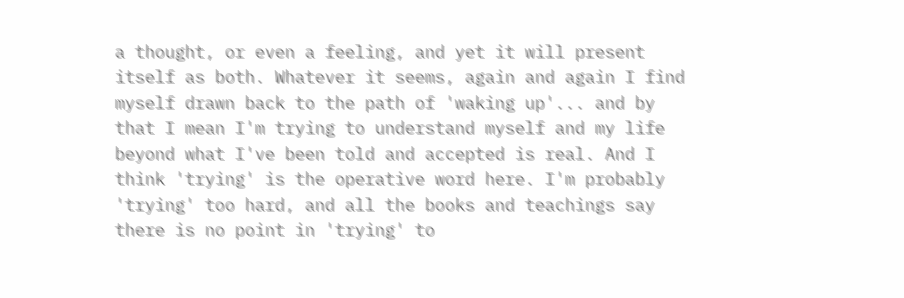a thought, or even a feeling, and yet it will present itself as both. Whatever it seems, again and again I find myself drawn back to the path of 'waking up'... and by that I mean I'm trying to understand myself and my life beyond what I've been told and accepted is real. And I think 'trying' is the operative word here. I'm probably 'trying' too hard, and all the books and teachings say there is no point in 'trying' to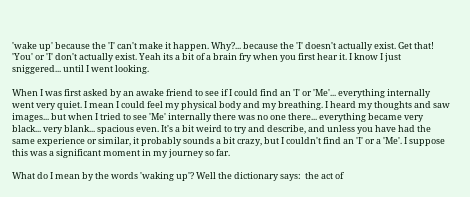'wake up' because the 'I' can't make it happen. Why?... because the 'I' doesn't actually exist. Get that! 'You' or 'I' don't actually exist. Yeah its a bit of a brain fry when you first hear it. I know I just sniggered... until I went looking.

When I was first asked by an awake friend to see if I could find an 'I' or 'Me'... everything internally went very quiet. I mean I could feel my physical body and my breathing. I heard my thoughts and saw images... but when I tried to see 'Me' internally there was no one there... everything became very black... very blank... spacious even. It's a bit weird to try and describe, and unless you have had the same experience or similar, it probably sounds a bit crazy, but I couldn't find an 'I' or a 'Me'. I suppose this was a significant moment in my journey so far.

What do I mean by the words 'waking up'? Well the dictionary says:  the act of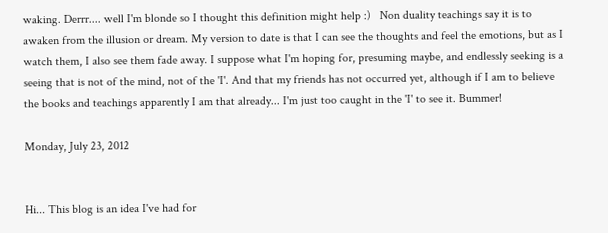waking. Derrr.... well I'm blonde so I thought this definition might help :)   Non duality teachings say it is to awaken from the illusion or dream. My version to date is that I can see the thoughts and feel the emotions, but as I watch them, I also see them fade away. I suppose what I'm hoping for, presuming maybe, and endlessly seeking is a seeing that is not of the mind, not of the 'I'. And that my friends has not occurred yet, although if I am to believe the books and teachings apparently I am that already... I'm just too caught in the 'I' to see it. Bummer!

Monday, July 23, 2012


Hi... This blog is an idea I've had for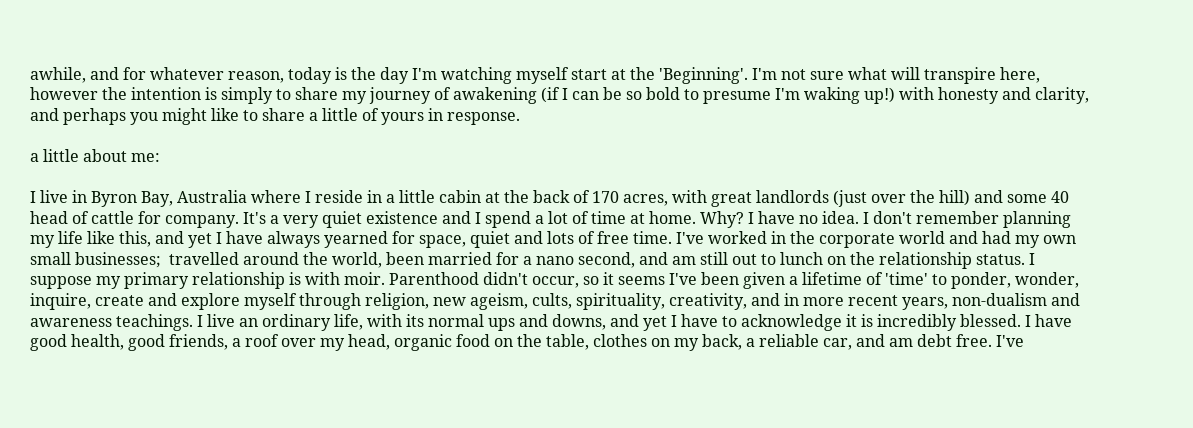awhile, and for whatever reason, today is the day I'm watching myself start at the 'Beginning'. I'm not sure what will transpire here, however the intention is simply to share my journey of awakening (if I can be so bold to presume I'm waking up!) with honesty and clarity, and perhaps you might like to share a little of yours in response.

a little about me:

I live in Byron Bay, Australia where I reside in a little cabin at the back of 170 acres, with great landlords (just over the hill) and some 40 head of cattle for company. It's a very quiet existence and I spend a lot of time at home. Why? I have no idea. I don't remember planning my life like this, and yet I have always yearned for space, quiet and lots of free time. I've worked in the corporate world and had my own small businesses;  travelled around the world, been married for a nano second, and am still out to lunch on the relationship status. I suppose my primary relationship is with moir. Parenthood didn't occur, so it seems I've been given a lifetime of 'time' to ponder, wonder, inquire, create and explore myself through religion, new ageism, cults, spirituality, creativity, and in more recent years, non-dualism and awareness teachings. I live an ordinary life, with its normal ups and downs, and yet I have to acknowledge it is incredibly blessed. I have good health, good friends, a roof over my head, organic food on the table, clothes on my back, a reliable car, and am debt free. I've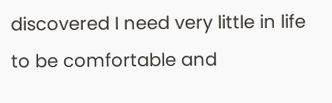discovered I need very little in life to be comfortable and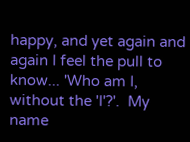happy, and yet again and again I feel the pull to know... 'Who am I, without the 'I'?'.  My name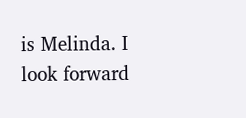is Melinda. I look forward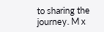to sharing the journey. M x